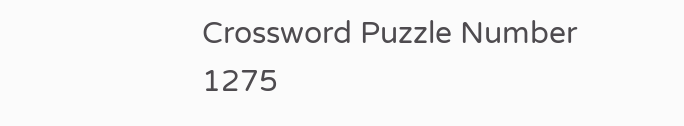Crossword Puzzle Number 1275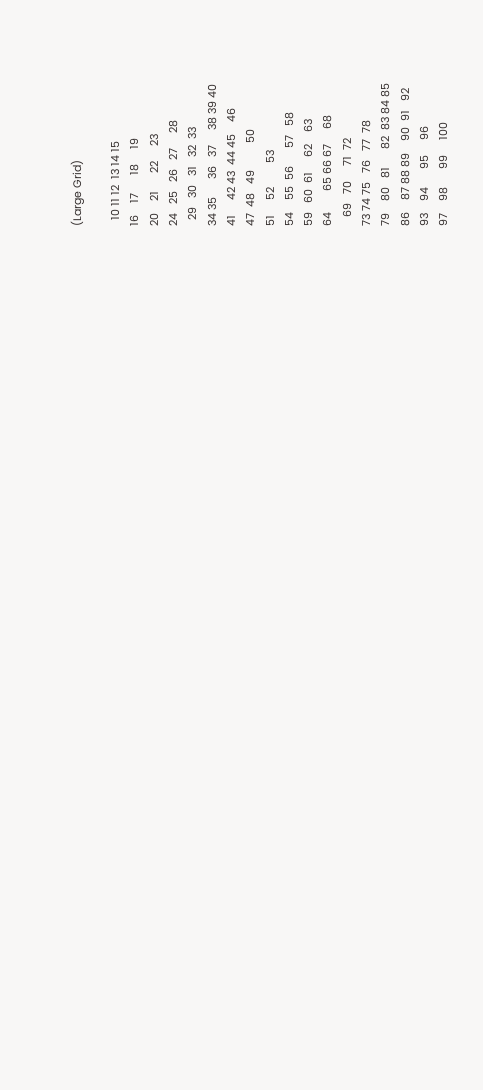(Large Grid)

  10 11 12  13 14 15
16    17      18     19
20    21      22     23
24   25   26   27     28
  29   30   31   32  33
34 35      36   37     38 39 40
41     42 43  44 45    46
47  48   49         50
51     52        53
54    55  56      57   58
59   60  61     62    63
64       65 66 67     68
   69   70     71  72
73 74 75   76   77  78
79    80   81      82  83 84 85
86    87 88 89    90  91   92
93    94      95     96
97    98      99     100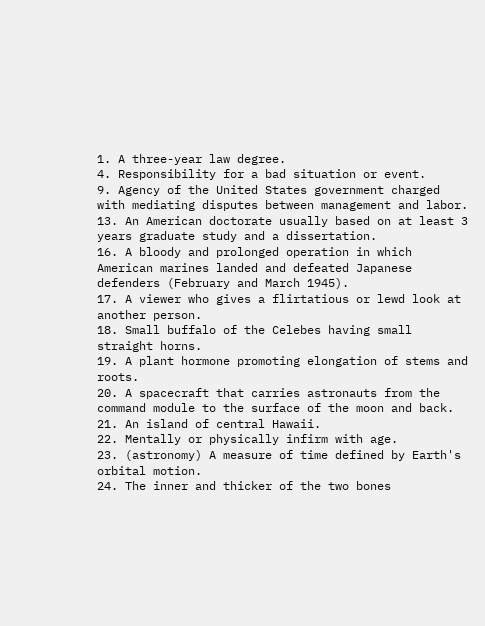1. A three-year law degree.
4. Responsibility for a bad situation or event.
9. Agency of the United States government charged with mediating disputes between management and labor.
13. An American doctorate usually based on at least 3 years graduate study and a dissertation.
16. A bloody and prolonged operation in which American marines landed and defeated Japanese defenders (February and March 1945).
17. A viewer who gives a flirtatious or lewd look at another person.
18. Small buffalo of the Celebes having small straight horns.
19. A plant hormone promoting elongation of stems and roots.
20. A spacecraft that carries astronauts from the command module to the surface of the moon and back.
21. An island of central Hawaii.
22. Mentally or physically infirm with age.
23. (astronomy) A measure of time defined by Earth's orbital motion.
24. The inner and thicker of the two bones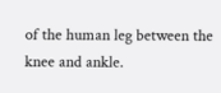of the human leg between the knee and ankle.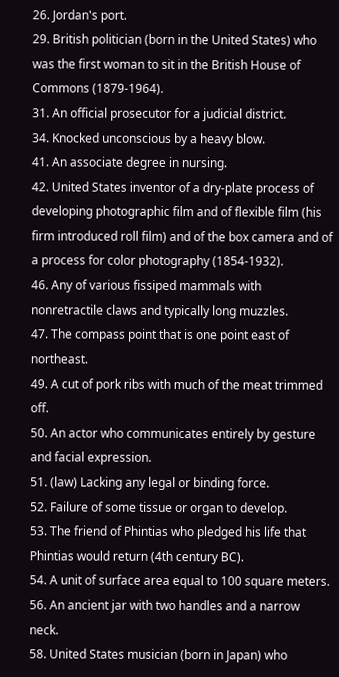26. Jordan's port.
29. British politician (born in the United States) who was the first woman to sit in the British House of Commons (1879-1964).
31. An official prosecutor for a judicial district.
34. Knocked unconscious by a heavy blow.
41. An associate degree in nursing.
42. United States inventor of a dry-plate process of developing photographic film and of flexible film (his firm introduced roll film) and of the box camera and of a process for color photography (1854-1932).
46. Any of various fissiped mammals with nonretractile claws and typically long muzzles.
47. The compass point that is one point east of northeast.
49. A cut of pork ribs with much of the meat trimmed off.
50. An actor who communicates entirely by gesture and facial expression.
51. (law) Lacking any legal or binding force.
52. Failure of some tissue or organ to develop.
53. The friend of Phintias who pledged his life that Phintias would return (4th century BC).
54. A unit of surface area equal to 100 square meters.
56. An ancient jar with two handles and a narrow neck.
58. United States musician (born in Japan) who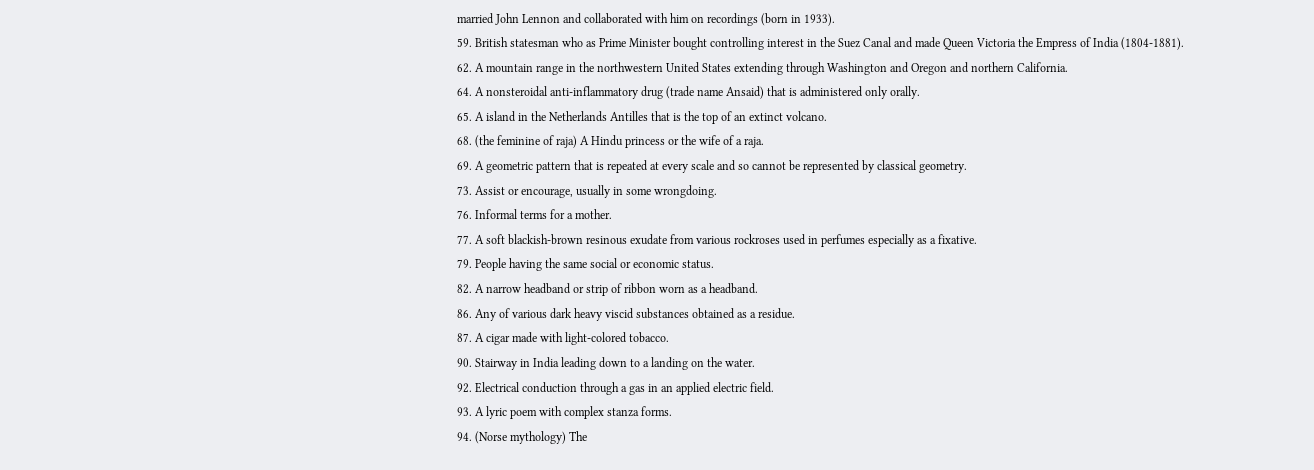married John Lennon and collaborated with him on recordings (born in 1933).
59. British statesman who as Prime Minister bought controlling interest in the Suez Canal and made Queen Victoria the Empress of India (1804-1881).
62. A mountain range in the northwestern United States extending through Washington and Oregon and northern California.
64. A nonsteroidal anti-inflammatory drug (trade name Ansaid) that is administered only orally.
65. A island in the Netherlands Antilles that is the top of an extinct volcano.
68. (the feminine of raja) A Hindu princess or the wife of a raja.
69. A geometric pattern that is repeated at every scale and so cannot be represented by classical geometry.
73. Assist or encourage, usually in some wrongdoing.
76. Informal terms for a mother.
77. A soft blackish-brown resinous exudate from various rockroses used in perfumes especially as a fixative.
79. People having the same social or economic status.
82. A narrow headband or strip of ribbon worn as a headband.
86. Any of various dark heavy viscid substances obtained as a residue.
87. A cigar made with light-colored tobacco.
90. Stairway in India leading down to a landing on the water.
92. Electrical conduction through a gas in an applied electric field.
93. A lyric poem with complex stanza forms.
94. (Norse mythology) The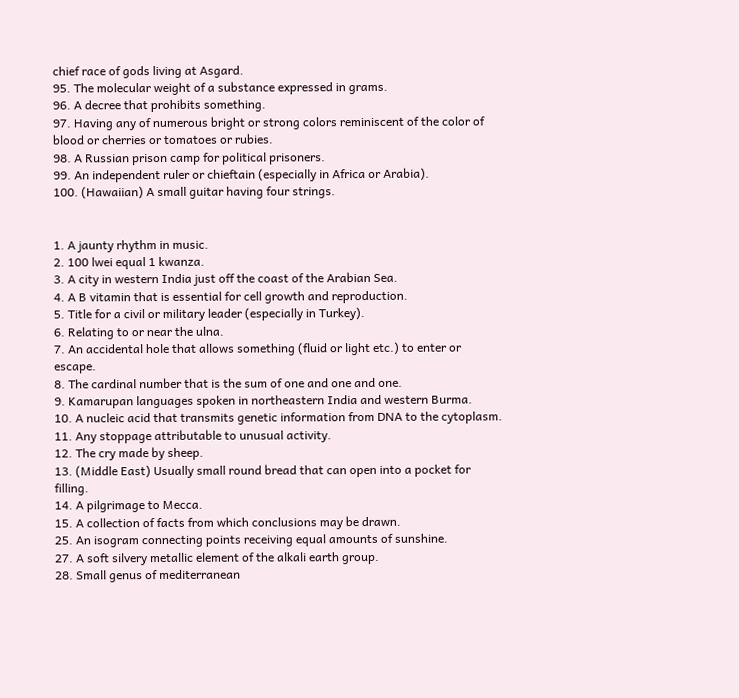chief race of gods living at Asgard.
95. The molecular weight of a substance expressed in grams.
96. A decree that prohibits something.
97. Having any of numerous bright or strong colors reminiscent of the color of blood or cherries or tomatoes or rubies.
98. A Russian prison camp for political prisoners.
99. An independent ruler or chieftain (especially in Africa or Arabia).
100. (Hawaiian) A small guitar having four strings.


1. A jaunty rhythm in music.
2. 100 lwei equal 1 kwanza.
3. A city in western India just off the coast of the Arabian Sea.
4. A B vitamin that is essential for cell growth and reproduction.
5. Title for a civil or military leader (especially in Turkey).
6. Relating to or near the ulna.
7. An accidental hole that allows something (fluid or light etc.) to enter or escape.
8. The cardinal number that is the sum of one and one and one.
9. Kamarupan languages spoken in northeastern India and western Burma.
10. A nucleic acid that transmits genetic information from DNA to the cytoplasm.
11. Any stoppage attributable to unusual activity.
12. The cry made by sheep.
13. (Middle East) Usually small round bread that can open into a pocket for filling.
14. A pilgrimage to Mecca.
15. A collection of facts from which conclusions may be drawn.
25. An isogram connecting points receiving equal amounts of sunshine.
27. A soft silvery metallic element of the alkali earth group.
28. Small genus of mediterranean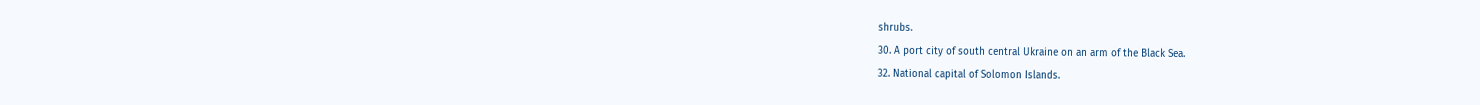shrubs.
30. A port city of south central Ukraine on an arm of the Black Sea.
32. National capital of Solomon Islands.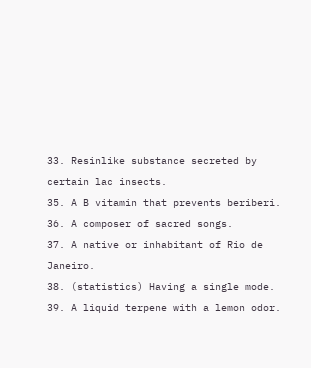33. Resinlike substance secreted by certain lac insects.
35. A B vitamin that prevents beriberi.
36. A composer of sacred songs.
37. A native or inhabitant of Rio de Janeiro.
38. (statistics) Having a single mode.
39. A liquid terpene with a lemon odor.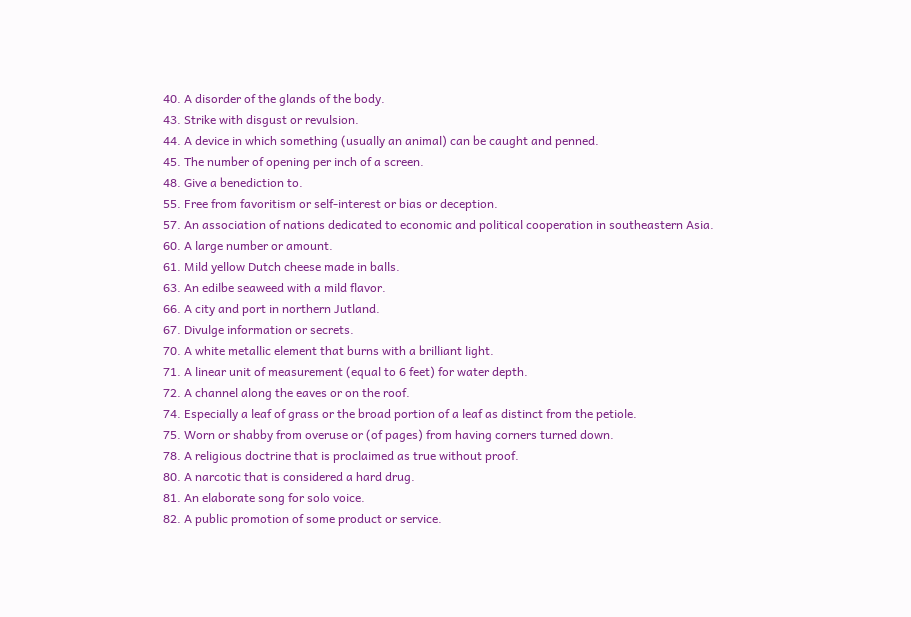40. A disorder of the glands of the body.
43. Strike with disgust or revulsion.
44. A device in which something (usually an animal) can be caught and penned.
45. The number of opening per inch of a screen.
48. Give a benediction to.
55. Free from favoritism or self-interest or bias or deception.
57. An association of nations dedicated to economic and political cooperation in southeastern Asia.
60. A large number or amount.
61. Mild yellow Dutch cheese made in balls.
63. An edilbe seaweed with a mild flavor.
66. A city and port in northern Jutland.
67. Divulge information or secrets.
70. A white metallic element that burns with a brilliant light.
71. A linear unit of measurement (equal to 6 feet) for water depth.
72. A channel along the eaves or on the roof.
74. Especially a leaf of grass or the broad portion of a leaf as distinct from the petiole.
75. Worn or shabby from overuse or (of pages) from having corners turned down.
78. A religious doctrine that is proclaimed as true without proof.
80. A narcotic that is considered a hard drug.
81. An elaborate song for solo voice.
82. A public promotion of some product or service.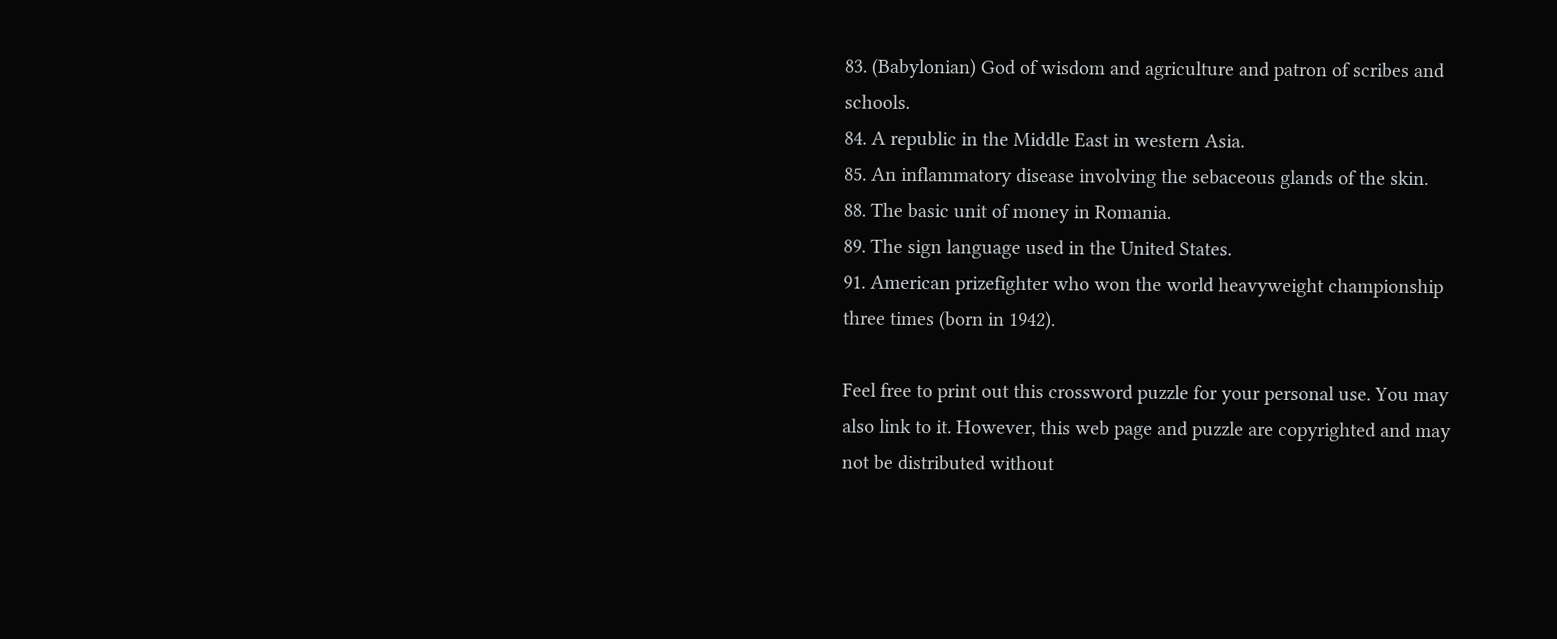83. (Babylonian) God of wisdom and agriculture and patron of scribes and schools.
84. A republic in the Middle East in western Asia.
85. An inflammatory disease involving the sebaceous glands of the skin.
88. The basic unit of money in Romania.
89. The sign language used in the United States.
91. American prizefighter who won the world heavyweight championship three times (born in 1942).

Feel free to print out this crossword puzzle for your personal use. You may also link to it. However, this web page and puzzle are copyrighted and may not be distributed without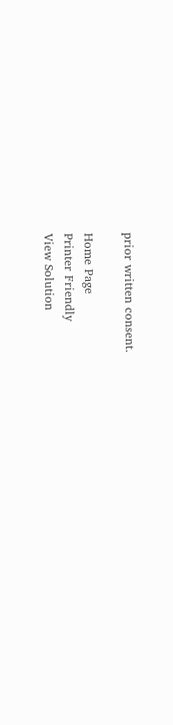prior written consent.

Home Page
Printer Friendly
View Solution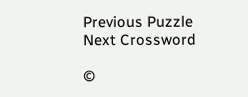Previous Puzzle
Next Crossword

©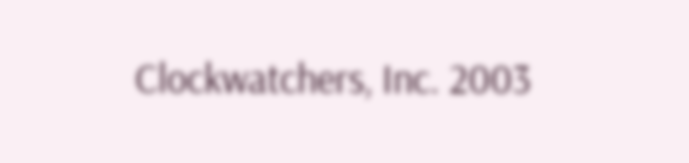Clockwatchers, Inc. 2003